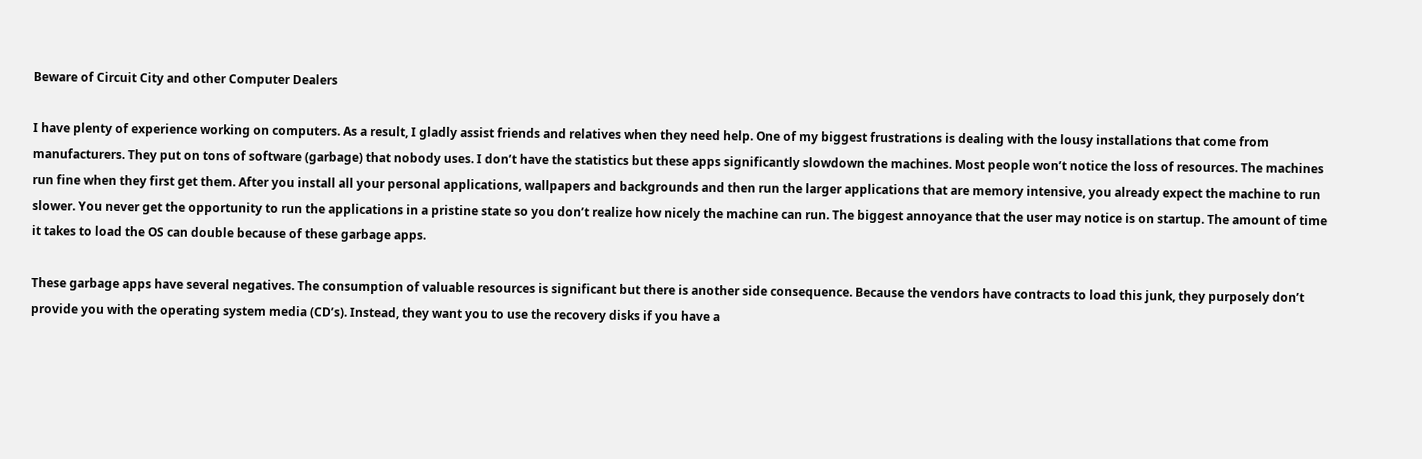Beware of Circuit City and other Computer Dealers

I have plenty of experience working on computers. As a result, I gladly assist friends and relatives when they need help. One of my biggest frustrations is dealing with the lousy installations that come from manufacturers. They put on tons of software (garbage) that nobody uses. I don’t have the statistics but these apps significantly slowdown the machines. Most people won’t notice the loss of resources. The machines run fine when they first get them. After you install all your personal applications, wallpapers and backgrounds and then run the larger applications that are memory intensive, you already expect the machine to run slower. You never get the opportunity to run the applications in a pristine state so you don’t realize how nicely the machine can run. The biggest annoyance that the user may notice is on startup. The amount of time it takes to load the OS can double because of these garbage apps.

These garbage apps have several negatives. The consumption of valuable resources is significant but there is another side consequence. Because the vendors have contracts to load this junk, they purposely don’t provide you with the operating system media (CD’s). Instead, they want you to use the recovery disks if you have a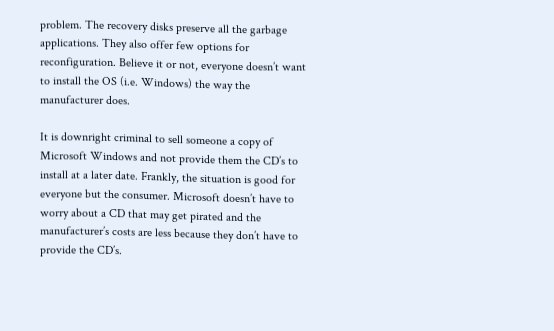problem. The recovery disks preserve all the garbage applications. They also offer few options for reconfiguration. Believe it or not, everyone doesn’t want to install the OS (i.e. Windows) the way the manufacturer does.

It is downright criminal to sell someone a copy of Microsoft Windows and not provide them the CD’s to install at a later date. Frankly, the situation is good for everyone but the consumer. Microsoft doesn’t have to worry about a CD that may get pirated and the manufacturer’s costs are less because they don’t have to provide the CD’s.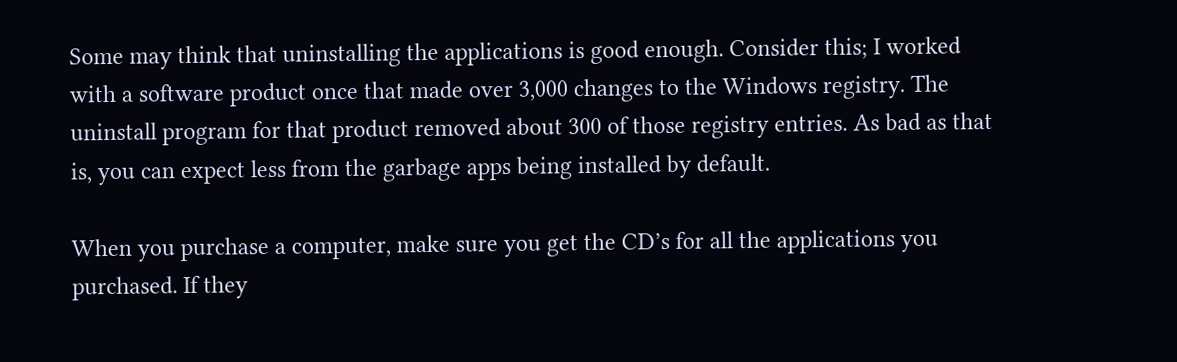Some may think that uninstalling the applications is good enough. Consider this; I worked with a software product once that made over 3,000 changes to the Windows registry. The uninstall program for that product removed about 300 of those registry entries. As bad as that is, you can expect less from the garbage apps being installed by default.

When you purchase a computer, make sure you get the CD’s for all the applications you purchased. If they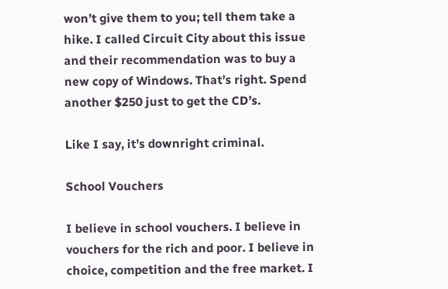won’t give them to you; tell them take a hike. I called Circuit City about this issue and their recommendation was to buy a new copy of Windows. That’s right. Spend another $250 just to get the CD’s.

Like I say, it’s downright criminal.

School Vouchers

I believe in school vouchers. I believe in vouchers for the rich and poor. I believe in choice, competition and the free market. I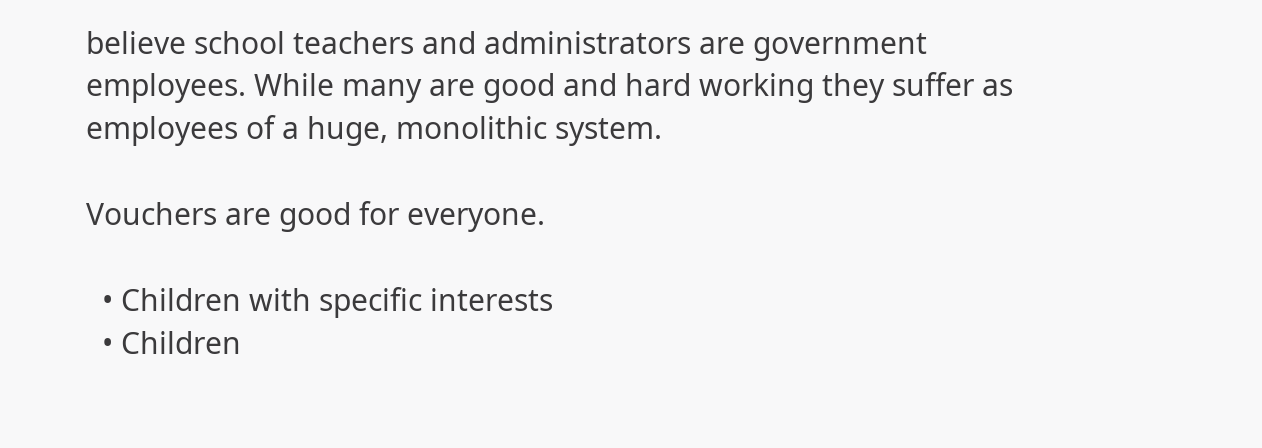believe school teachers and administrators are government employees. While many are good and hard working they suffer as employees of a huge, monolithic system.

Vouchers are good for everyone.

  • Children with specific interests
  • Children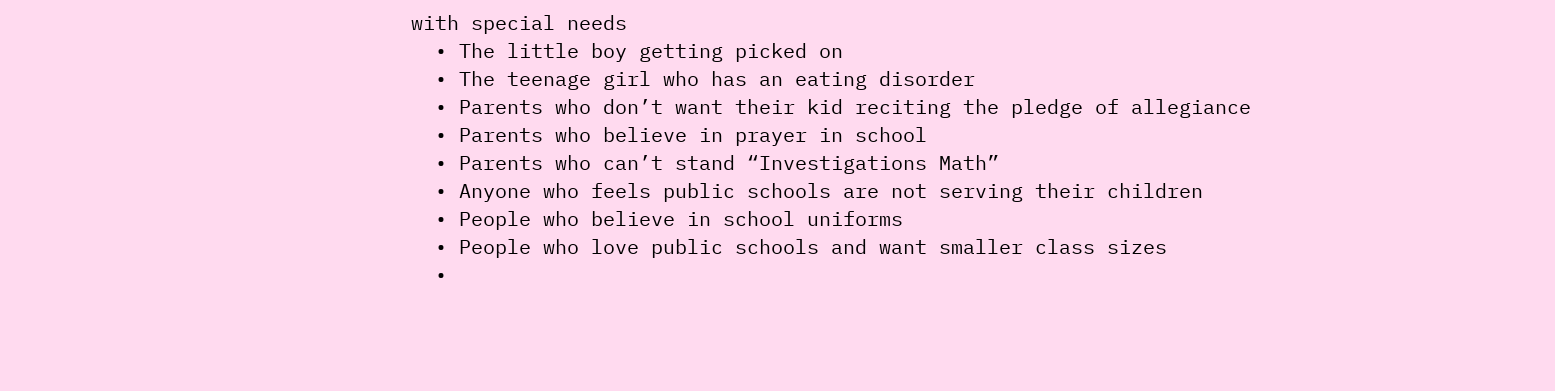with special needs
  • The little boy getting picked on
  • The teenage girl who has an eating disorder
  • Parents who don’t want their kid reciting the pledge of allegiance
  • Parents who believe in prayer in school
  • Parents who can’t stand “Investigations Math”
  • Anyone who feels public schools are not serving their children
  • People who believe in school uniforms
  • People who love public schools and want smaller class sizes
  •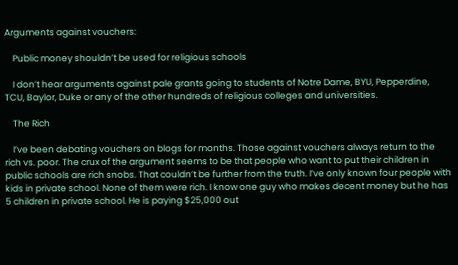Arguments against vouchers:

    Public money shouldn’t be used for religious schools

    I don’t hear arguments against pale grants going to students of Notre Dame, BYU, Pepperdine, TCU, Baylor, Duke or any of the other hundreds of religious colleges and universities.

    The Rich

    I’ve been debating vouchers on blogs for months. Those against vouchers always return to the rich vs. poor. The crux of the argument seems to be that people who want to put their children in public schools are rich snobs. That couldn’t be further from the truth. I’ve only known four people with kids in private school. None of them were rich. I know one guy who makes decent money but he has 5 children in private school. He is paying $25,000 out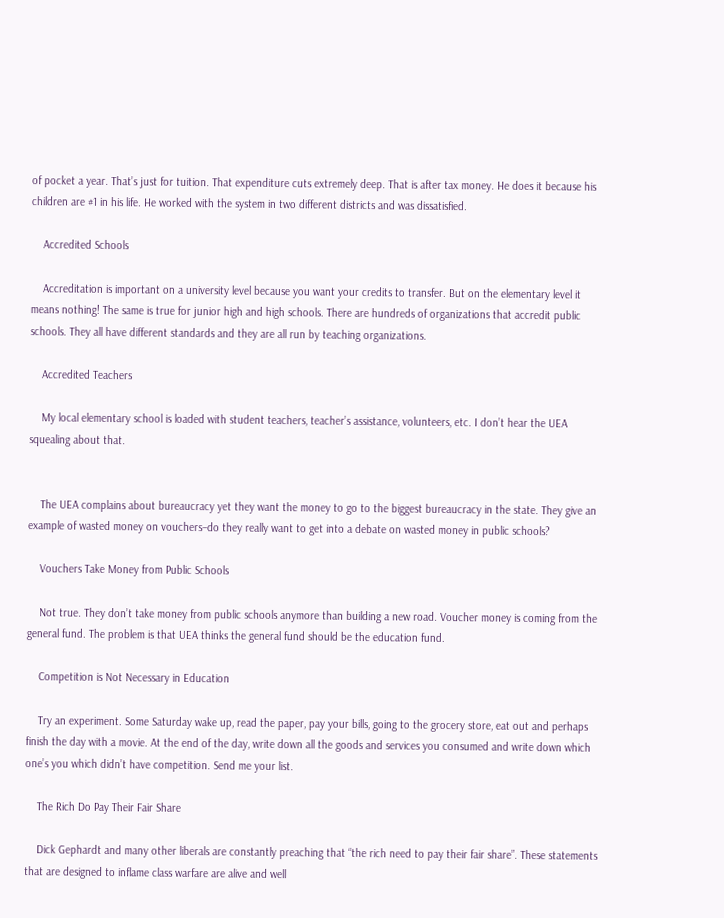of pocket a year. That’s just for tuition. That expenditure cuts extremely deep. That is after tax money. He does it because his children are #1 in his life. He worked with the system in two different districts and was dissatisfied.

    Accredited Schools

    Accreditation is important on a university level because you want your credits to transfer. But on the elementary level it means nothing! The same is true for junior high and high schools. There are hundreds of organizations that accredit public schools. They all have different standards and they are all run by teaching organizations.

    Accredited Teachers

    My local elementary school is loaded with student teachers, teacher’s assistance, volunteers, etc. I don’t hear the UEA squealing about that.


    The UEA complains about bureaucracy yet they want the money to go to the biggest bureaucracy in the state. They give an example of wasted money on vouchers–do they really want to get into a debate on wasted money in public schools?

    Vouchers Take Money from Public Schools

    Not true. They don’t take money from public schools anymore than building a new road. Voucher money is coming from the general fund. The problem is that UEA thinks the general fund should be the education fund.

    Competition is Not Necessary in Education

    Try an experiment. Some Saturday wake up, read the paper, pay your bills, going to the grocery store, eat out and perhaps finish the day with a movie. At the end of the day, write down all the goods and services you consumed and write down which one’s you which didn’t have competition. Send me your list.

    The Rich Do Pay Their Fair Share

    Dick Gephardt and many other liberals are constantly preaching that “the rich need to pay their fair share”. These statements that are designed to inflame class warfare are alive and well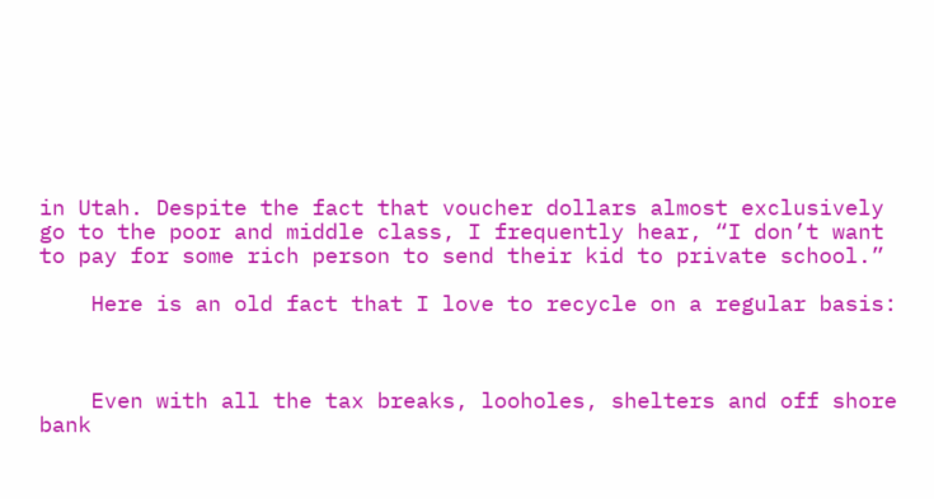in Utah. Despite the fact that voucher dollars almost exclusively go to the poor and middle class, I frequently hear, “I don’t want to pay for some rich person to send their kid to private school.”

    Here is an old fact that I love to recycle on a regular basis:



    Even with all the tax breaks, looholes, shelters and off shore bank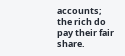accounts; the rich do pay their fair share.